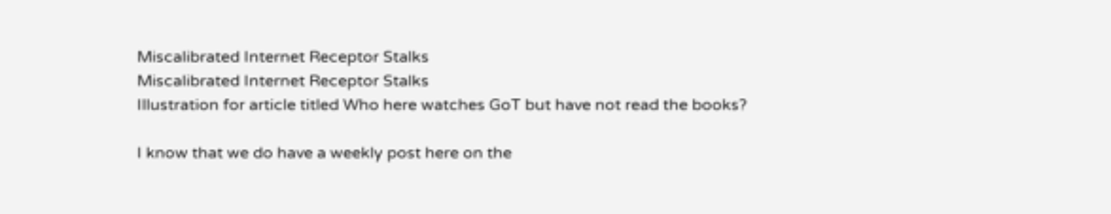Miscalibrated Internet Receptor Stalks
Miscalibrated Internet Receptor Stalks
Illustration for article titled Who here watches GoT but have not read the books?

I know that we do have a weekly post here on the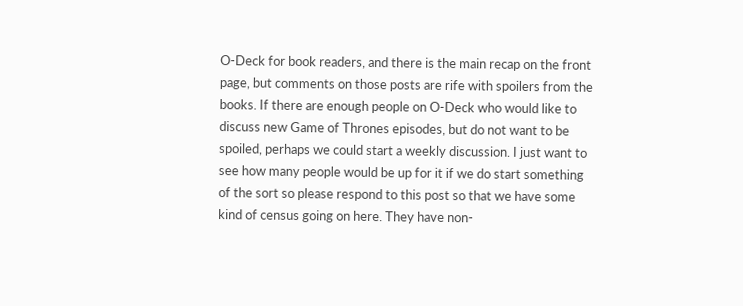O-Deck for book readers, and there is the main recap on the front page, but comments on those posts are rife with spoilers from the books. If there are enough people on O-Deck who would like to discuss new Game of Thrones episodes, but do not want to be spoiled, perhaps we could start a weekly discussion. I just want to see how many people would be up for it if we do start something of the sort so please respond to this post so that we have some kind of census going on here. They have non-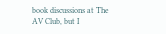book discussions at The AV Club, but I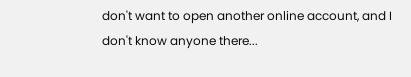don't want to open another online account, and I don't know anyone there...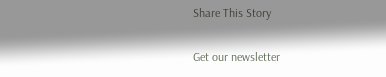Share This Story

Get our newsletter